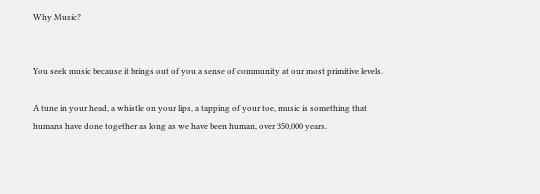Why Music?


You seek music because it brings out of you a sense of community at our most primitive levels.

A tune in your head, a whistle on your lips, a tapping of your toe, music is something that humans have done together as long as we have been human, over 350,000 years.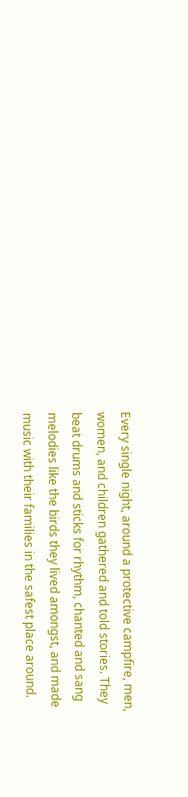Every single night, around a protective campfire, men, women, and children gathered and told stories. They beat drums and sticks for rhythm, chanted and sang melodies like the birds they lived amongst, and made music with their families in the safest place around.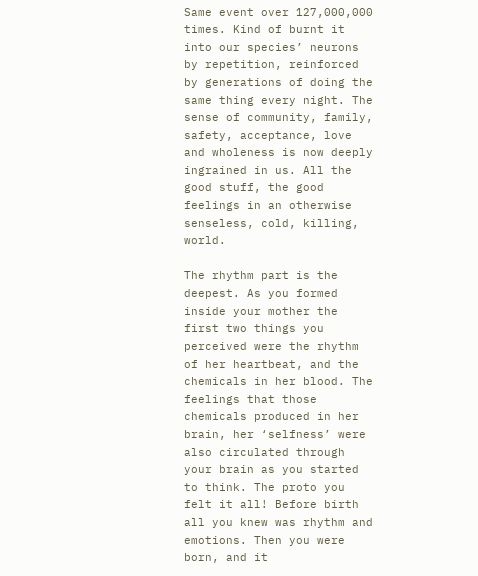Same event over 127,000,000 times. Kind of burnt it into our species’ neurons by repetition, reinforced by generations of doing the same thing every night. The sense of community, family, safety, acceptance, love and wholeness is now deeply ingrained in us. All the good stuff, the good feelings in an otherwise senseless, cold, killing, world.

The rhythm part is the deepest. As you formed inside your mother the first two things you perceived were the rhythm of her heartbeat, and the chemicals in her blood. The feelings that those chemicals produced in her brain, her ‘selfness’ were also circulated through your brain as you started to think. The proto you felt it all! Before birth all you knew was rhythm and emotions. Then you were born, and it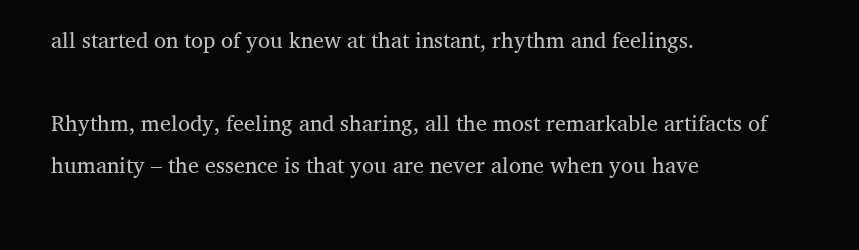all started on top of you knew at that instant, rhythm and feelings.

Rhythm, melody, feeling and sharing, all the most remarkable artifacts of humanity – the essence is that you are never alone when you have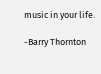music in your life.

-Barry Thornton